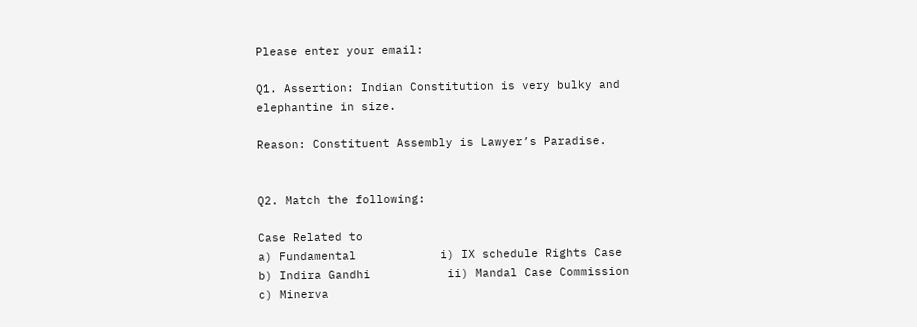Please enter your email:

Q1. Assertion: Indian Constitution is very bulky and elephantine in size.

Reason: Constituent Assembly is Lawyer’s Paradise.


Q2. Match the following:

Case Related to
a) Fundamental            i) IX schedule Rights Case
b) Indira Gandhi           ii) Mandal Case Commission
c) Minerva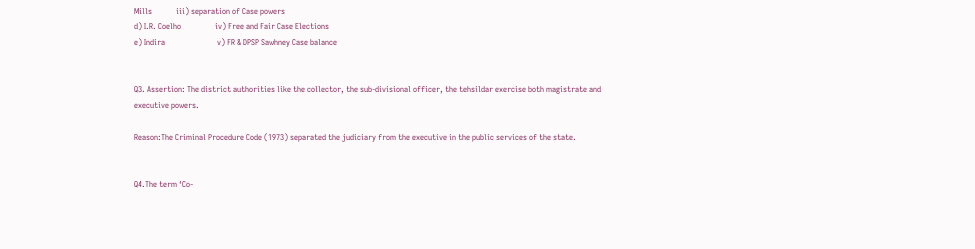Mills            iii) separation of Case powers
d) I.R. Coelho                 iv) Free and Fair Case Elections
e) Indira                          v) FR & DPSP Sawhney Case balance


Q3. Assertion: The district authorities like the collector, the sub-divisional officer, the tehsildar exercise both magistrate and executive powers.

Reason:The Criminal Procedure Code (1973) separated the judiciary from the executive in the public services of the state.


Q4.The term ‘Co-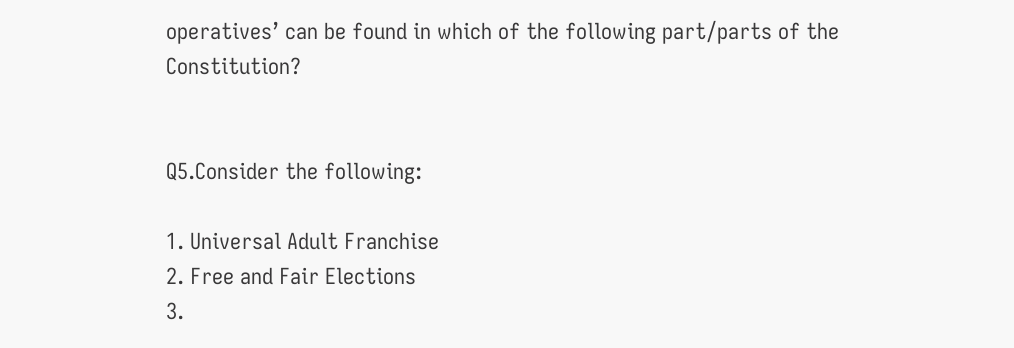operatives’ can be found in which of the following part/parts of the Constitution?


Q5.Consider the following:

1. Universal Adult Franchise
2. Free and Fair Elections
3.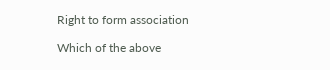Right to form association

Which of the above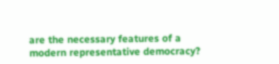are the necessary features of a modern representative democracy?